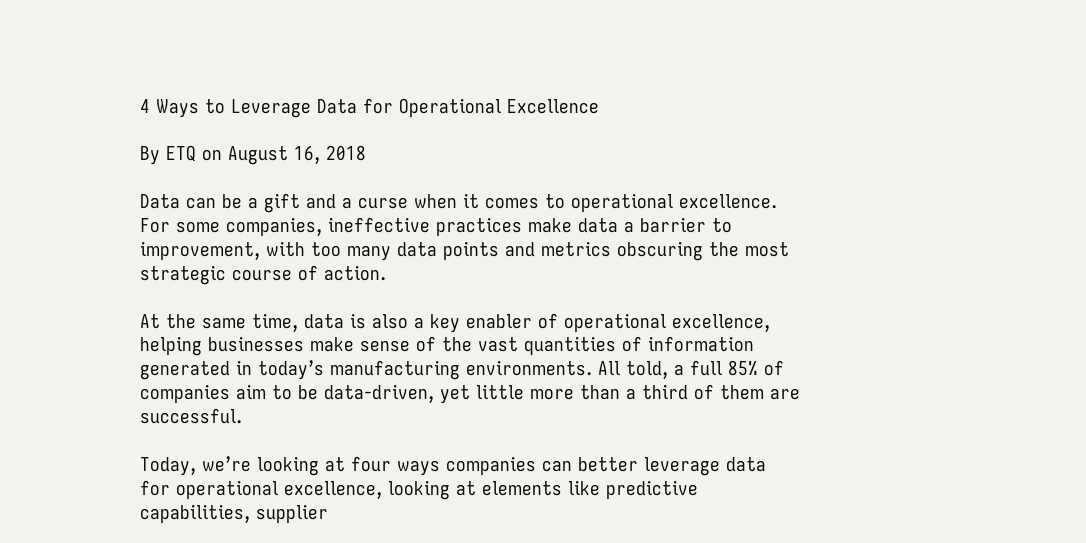4 Ways to Leverage Data for Operational Excellence

By ETQ on August 16, 2018

Data can be a gift and a curse when it comes to operational excellence. For some companies, ineffective practices make data a barrier to improvement, with too many data points and metrics obscuring the most strategic course of action.

At the same time, data is also a key enabler of operational excellence, helping businesses make sense of the vast quantities of information generated in today’s manufacturing environments. All told, a full 85% of companies aim to be data-driven, yet little more than a third of them are successful.

Today, we’re looking at four ways companies can better leverage data for operational excellence, looking at elements like predictive capabilities, supplier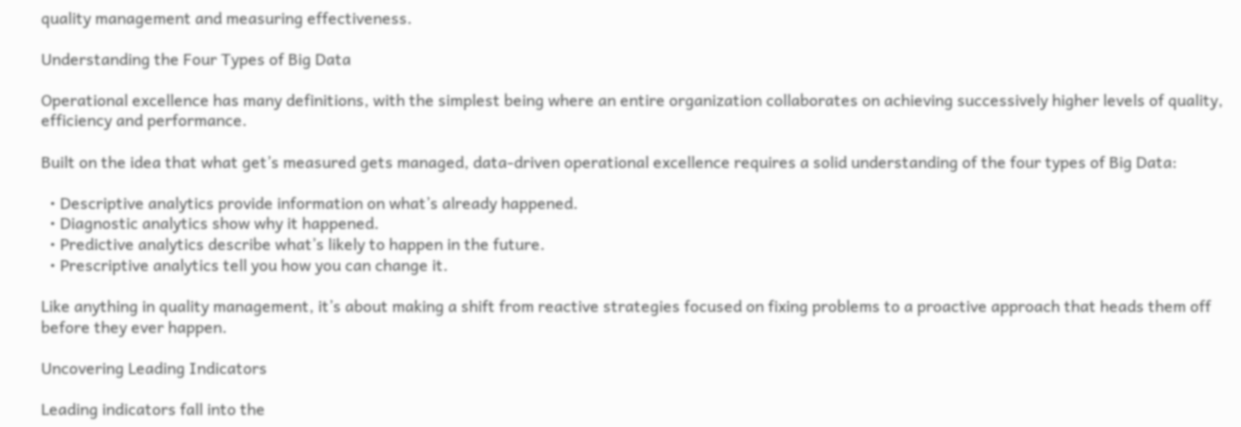quality management and measuring effectiveness.

Understanding the Four Types of Big Data

Operational excellence has many definitions, with the simplest being where an entire organization collaborates on achieving successively higher levels of quality, efficiency and performance.

Built on the idea that what get’s measured gets managed, data-driven operational excellence requires a solid understanding of the four types of Big Data:

  • Descriptive analytics provide information on what’s already happened.
  • Diagnostic analytics show why it happened.
  • Predictive analytics describe what’s likely to happen in the future.
  • Prescriptive analytics tell you how you can change it.

Like anything in quality management, it’s about making a shift from reactive strategies focused on fixing problems to a proactive approach that heads them off before they ever happen.

Uncovering Leading Indicators

Leading indicators fall into the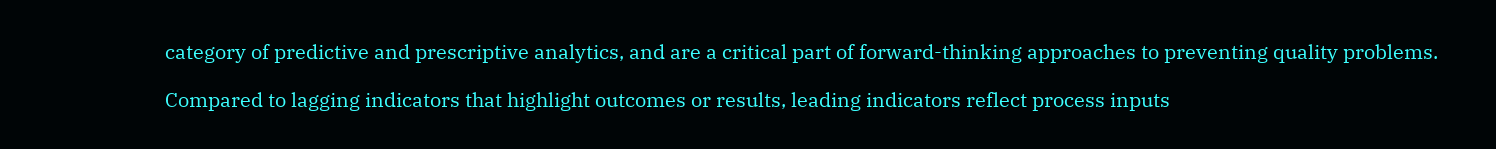category of predictive and prescriptive analytics, and are a critical part of forward-thinking approaches to preventing quality problems.

Compared to lagging indicators that highlight outcomes or results, leading indicators reflect process inputs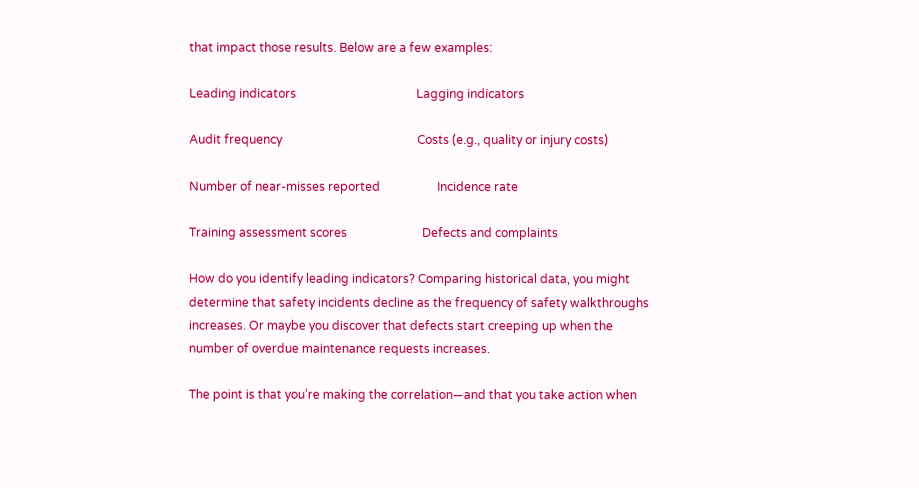that impact those results. Below are a few examples:

Leading indicators                                        Lagging indicators

Audit frequency                                             Costs (e.g., quality or injury costs)

Number of near-misses reported                   Incidence rate

Training assessment scores                         Defects and complaints

How do you identify leading indicators? Comparing historical data, you might determine that safety incidents decline as the frequency of safety walkthroughs increases. Or maybe you discover that defects start creeping up when the number of overdue maintenance requests increases.

The point is that you’re making the correlation—and that you take action when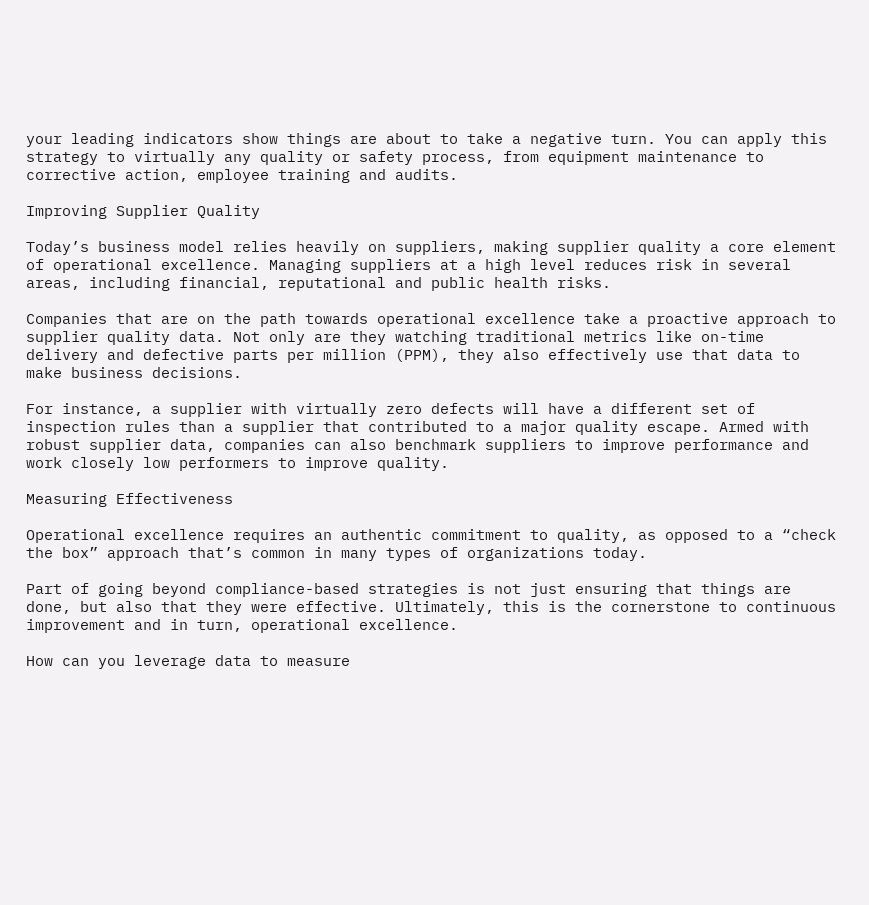your leading indicators show things are about to take a negative turn. You can apply this strategy to virtually any quality or safety process, from equipment maintenance to corrective action, employee training and audits.

Improving Supplier Quality

Today’s business model relies heavily on suppliers, making supplier quality a core element of operational excellence. Managing suppliers at a high level reduces risk in several areas, including financial, reputational and public health risks.

Companies that are on the path towards operational excellence take a proactive approach to supplier quality data. Not only are they watching traditional metrics like on-time delivery and defective parts per million (PPM), they also effectively use that data to make business decisions.

For instance, a supplier with virtually zero defects will have a different set of inspection rules than a supplier that contributed to a major quality escape. Armed with robust supplier data, companies can also benchmark suppliers to improve performance and work closely low performers to improve quality.

Measuring Effectiveness

Operational excellence requires an authentic commitment to quality, as opposed to a “check the box” approach that’s common in many types of organizations today.

Part of going beyond compliance-based strategies is not just ensuring that things are done, but also that they were effective. Ultimately, this is the cornerstone to continuous improvement and in turn, operational excellence.

How can you leverage data to measure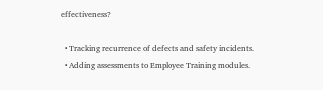effectiveness?

  • Tracking recurrence of defects and safety incidents.
  • Adding assessments to Employee Training modules.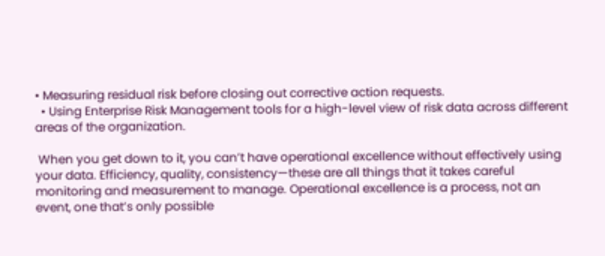• Measuring residual risk before closing out corrective action requests.
  • Using Enterprise Risk Management tools for a high-level view of risk data across different areas of the organization.

 When you get down to it, you can’t have operational excellence without effectively using your data. Efficiency, quality, consistency—these are all things that it takes careful monitoring and measurement to manage. Operational excellence is a process, not an event, one that’s only possible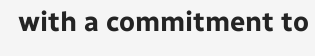with a commitment to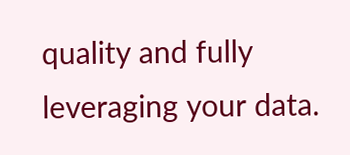quality and fully leveraging your data.